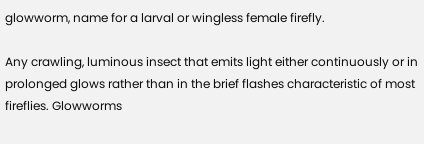glowworm, name for a larval or wingless female firefly.

Any crawling, luminous insect that emits light either continuously or in prolonged glows rather than in the brief flashes characteristic of most fireflies. Glowworms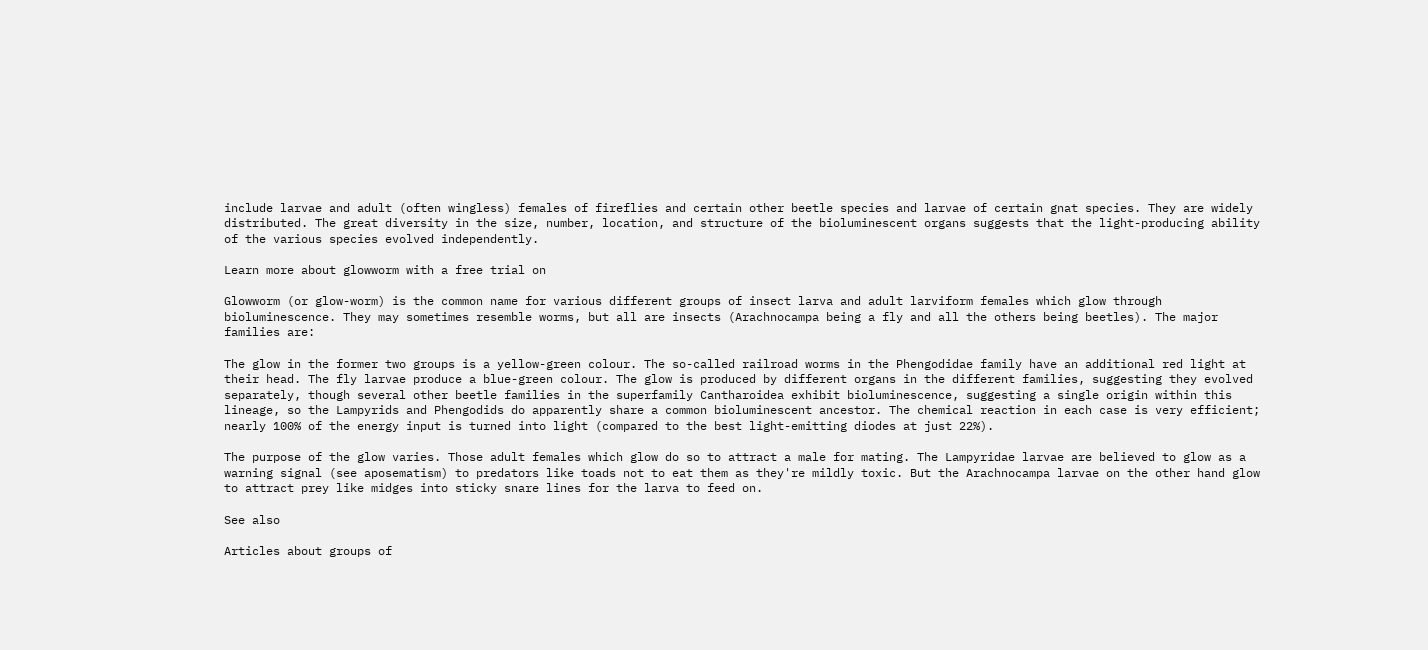include larvae and adult (often wingless) females of fireflies and certain other beetle species and larvae of certain gnat species. They are widely distributed. The great diversity in the size, number, location, and structure of the bioluminescent organs suggests that the light-producing ability of the various species evolved independently.

Learn more about glowworm with a free trial on

Glowworm (or glow-worm) is the common name for various different groups of insect larva and adult larviform females which glow through bioluminescence. They may sometimes resemble worms, but all are insects (Arachnocampa being a fly and all the others being beetles). The major families are:

The glow in the former two groups is a yellow-green colour. The so-called railroad worms in the Phengodidae family have an additional red light at their head. The fly larvae produce a blue-green colour. The glow is produced by different organs in the different families, suggesting they evolved separately, though several other beetle families in the superfamily Cantharoidea exhibit bioluminescence, suggesting a single origin within this lineage, so the Lampyrids and Phengodids do apparently share a common bioluminescent ancestor. The chemical reaction in each case is very efficient; nearly 100% of the energy input is turned into light (compared to the best light-emitting diodes at just 22%).

The purpose of the glow varies. Those adult females which glow do so to attract a male for mating. The Lampyridae larvae are believed to glow as a warning signal (see aposematism) to predators like toads not to eat them as they're mildly toxic. But the Arachnocampa larvae on the other hand glow to attract prey like midges into sticky snare lines for the larva to feed on.

See also

Articles about groups of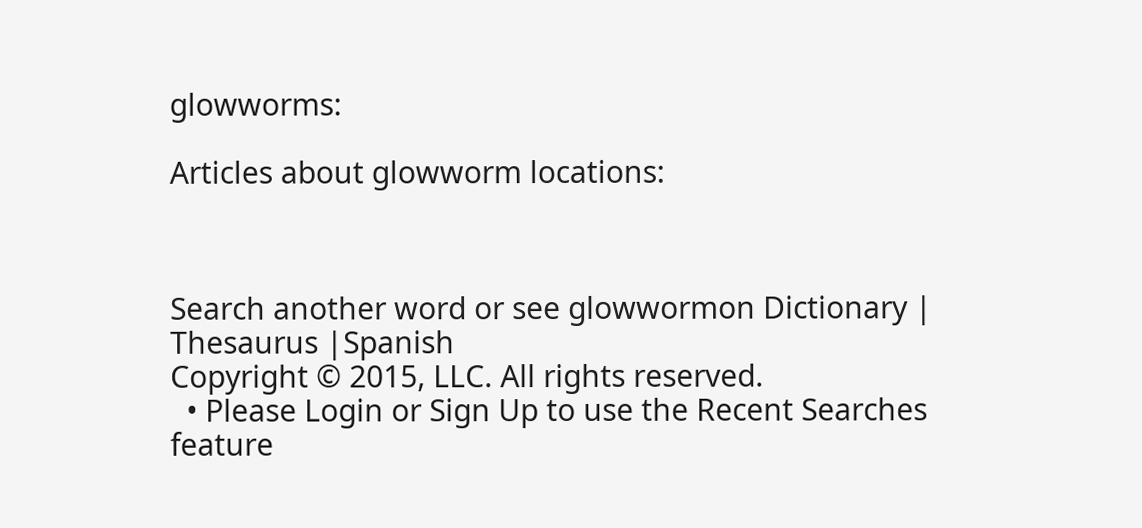glowworms:

Articles about glowworm locations:



Search another word or see glowwormon Dictionary | Thesaurus |Spanish
Copyright © 2015, LLC. All rights reserved.
  • Please Login or Sign Up to use the Recent Searches feature